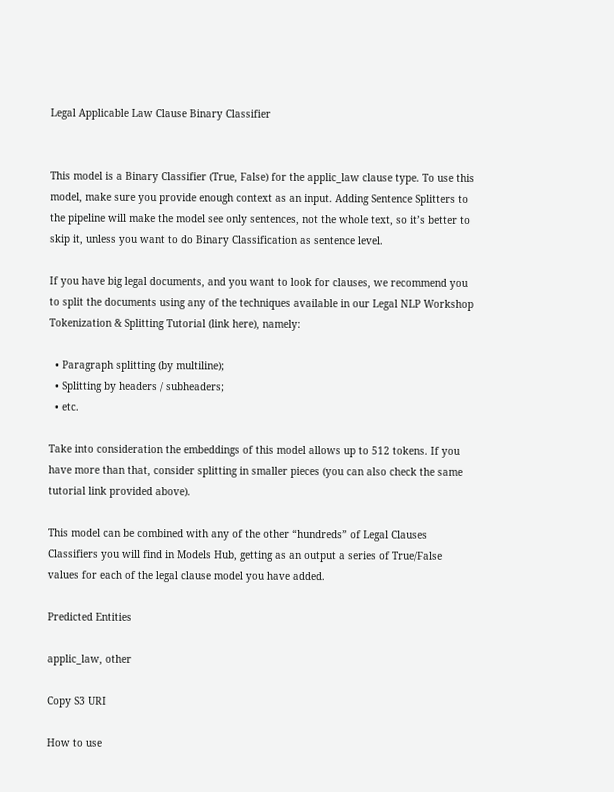Legal Applicable Law Clause Binary Classifier


This model is a Binary Classifier (True, False) for the applic_law clause type. To use this model, make sure you provide enough context as an input. Adding Sentence Splitters to the pipeline will make the model see only sentences, not the whole text, so it’s better to skip it, unless you want to do Binary Classification as sentence level.

If you have big legal documents, and you want to look for clauses, we recommend you to split the documents using any of the techniques available in our Legal NLP Workshop Tokenization & Splitting Tutorial (link here), namely:

  • Paragraph splitting (by multiline);
  • Splitting by headers / subheaders;
  • etc.

Take into consideration the embeddings of this model allows up to 512 tokens. If you have more than that, consider splitting in smaller pieces (you can also check the same tutorial link provided above).

This model can be combined with any of the other “hundreds” of Legal Clauses Classifiers you will find in Models Hub, getting as an output a series of True/False values for each of the legal clause model you have added.

Predicted Entities

applic_law, other

Copy S3 URI

How to use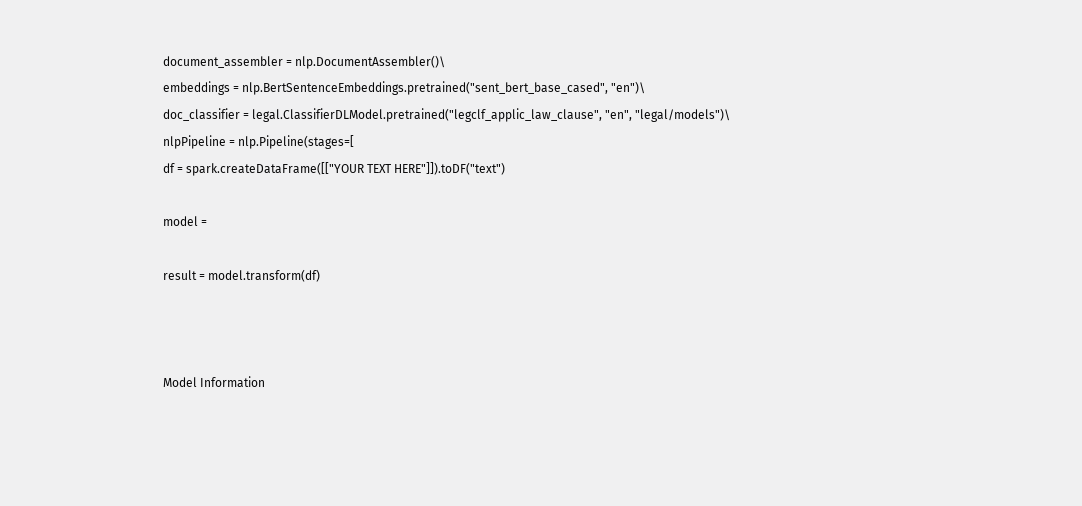document_assembler = nlp.DocumentAssembler()\
embeddings = nlp.BertSentenceEmbeddings.pretrained("sent_bert_base_cased", "en")\
doc_classifier = legal.ClassifierDLModel.pretrained("legclf_applic_law_clause", "en", "legal/models")\
nlpPipeline = nlp.Pipeline(stages=[
df = spark.createDataFrame([["YOUR TEXT HERE"]]).toDF("text")

model =

result = model.transform(df)



Model Information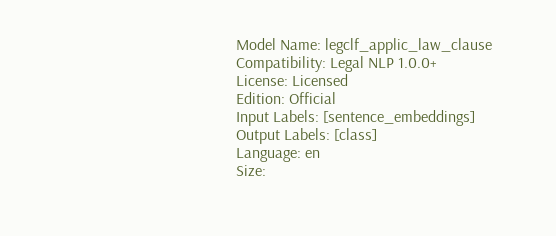Model Name: legclf_applic_law_clause
Compatibility: Legal NLP 1.0.0+
License: Licensed
Edition: Official
Input Labels: [sentence_embeddings]
Output Labels: [class]
Language: en
Size: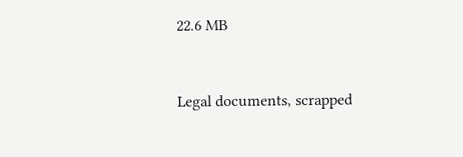22.6 MB


Legal documents, scrapped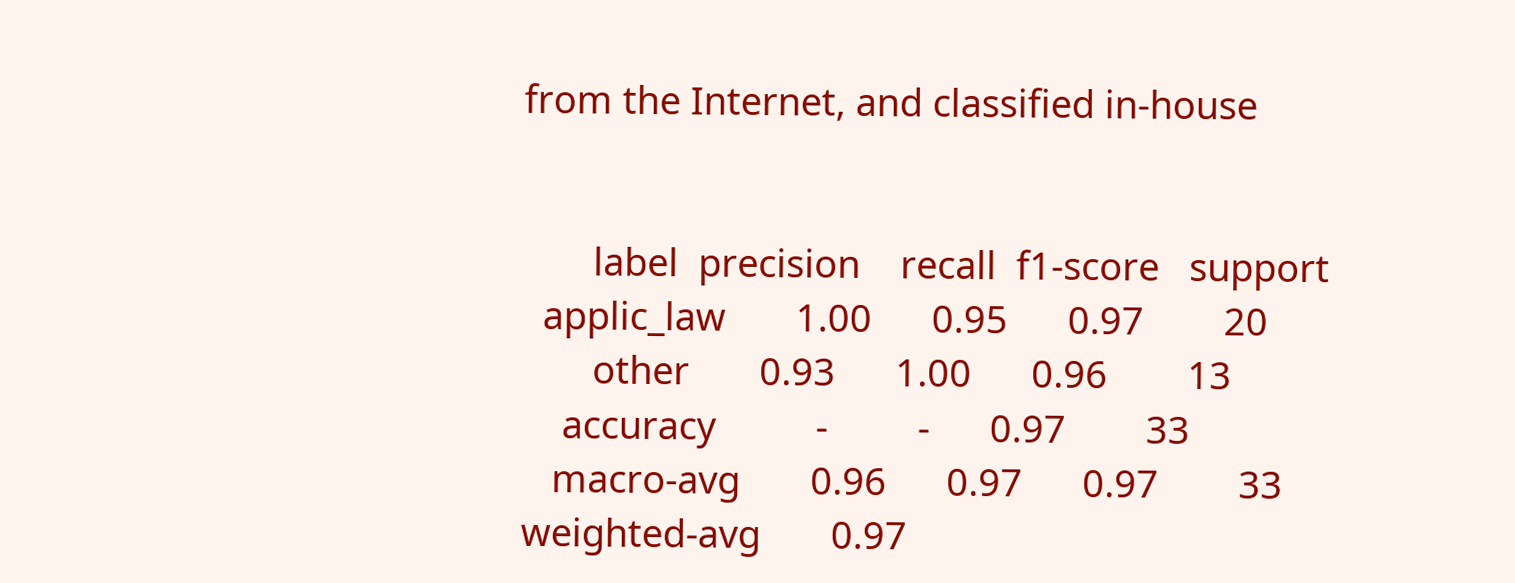from the Internet, and classified in-house


       label  precision    recall  f1-score   support
  applic_law       1.00      0.95      0.97        20
       other       0.93      1.00      0.96        13
    accuracy          -         -      0.97        33
   macro-avg       0.96      0.97      0.97        33
weighted-avg       0.97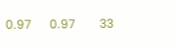0.97      0.97        33